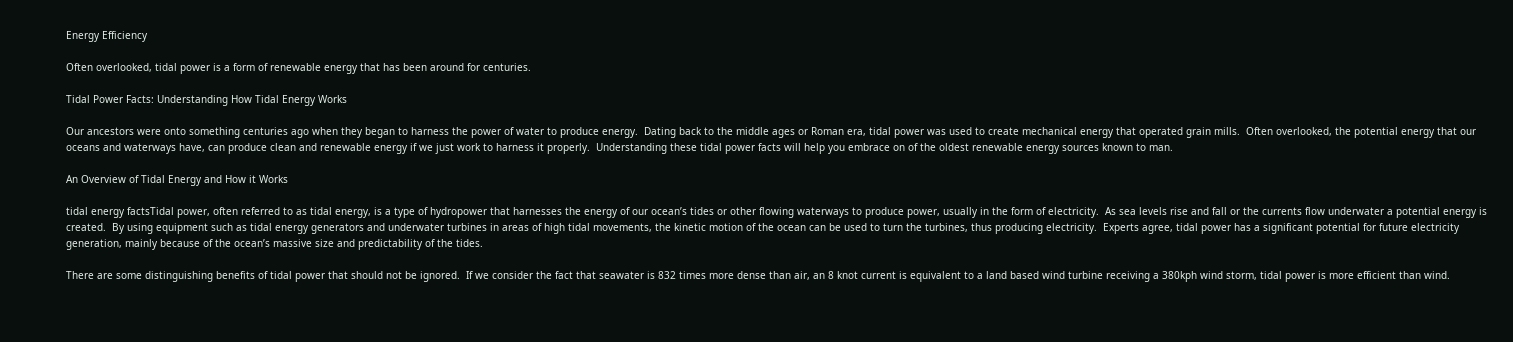Energy Efficiency

Often overlooked, tidal power is a form of renewable energy that has been around for centuries.

Tidal Power Facts: Understanding How Tidal Energy Works

Our ancestors were onto something centuries ago when they began to harness the power of water to produce energy.  Dating back to the middle ages or Roman era, tidal power was used to create mechanical energy that operated grain mills.  Often overlooked, the potential energy that our oceans and waterways have, can produce clean and renewable energy if we just work to harness it properly.  Understanding these tidal power facts will help you embrace on of the oldest renewable energy sources known to man.

An Overview of Tidal Energy and How it Works

tidal energy factsTidal power, often referred to as tidal energy, is a type of hydropower that harnesses the energy of our ocean’s tides or other flowing waterways to produce power, usually in the form of electricity.  As sea levels rise and fall or the currents flow underwater a potential energy is created.  By using equipment such as tidal energy generators and underwater turbines in areas of high tidal movements, the kinetic motion of the ocean can be used to turn the turbines, thus producing electricity.  Experts agree, tidal power has a significant potential for future electricity generation, mainly because of the ocean’s massive size and predictability of the tides.

There are some distinguishing benefits of tidal power that should not be ignored.  If we consider the fact that seawater is 832 times more dense than air, an 8 knot current is equivalent to a land based wind turbine receiving a 380kph wind storm, tidal power is more efficient than wind.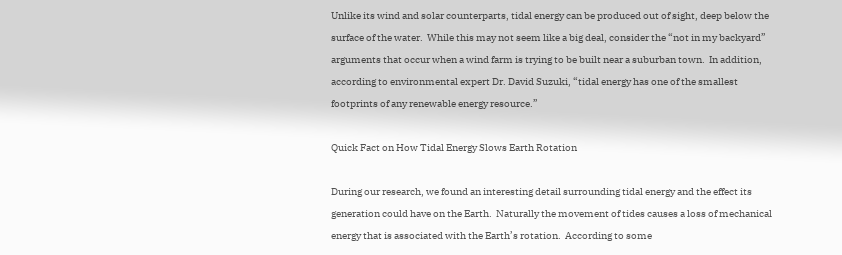Unlike its wind and solar counterparts, tidal energy can be produced out of sight, deep below the surface of the water.  While this may not seem like a big deal, consider the “not in my backyard” arguments that occur when a wind farm is trying to be built near a suburban town.  In addition, according to environmental expert Dr. David Suzuki, “tidal energy has one of the smallest footprints of any renewable energy resource.”

Quick Fact on How Tidal Energy Slows Earth Rotation

During our research, we found an interesting detail surrounding tidal energy and the effect its generation could have on the Earth.  Naturally the movement of tides causes a loss of mechanical energy that is associated with the Earth’s rotation.  According to some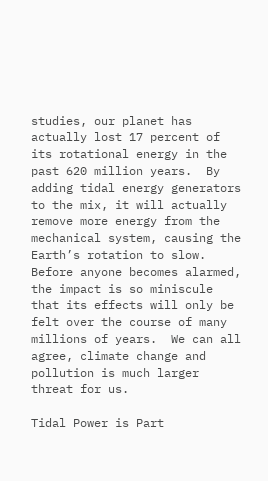studies, our planet has actually lost 17 percent of its rotational energy in the past 620 million years.  By adding tidal energy generators to the mix, it will actually remove more energy from the mechanical system, causing the Earth’s rotation to slow.  Before anyone becomes alarmed, the impact is so miniscule that its effects will only be felt over the course of many millions of years.  We can all agree, climate change and pollution is much larger threat for us.

Tidal Power is Part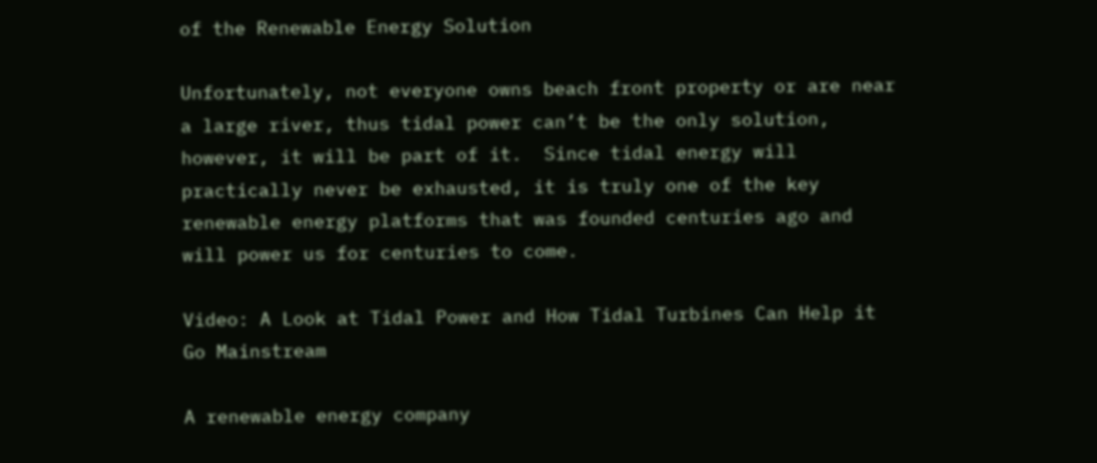of the Renewable Energy Solution

Unfortunately, not everyone owns beach front property or are near a large river, thus tidal power can’t be the only solution, however, it will be part of it.  Since tidal energy will practically never be exhausted, it is truly one of the key renewable energy platforms that was founded centuries ago and will power us for centuries to come.

Video: A Look at Tidal Power and How Tidal Turbines Can Help it Go Mainstream

A renewable energy company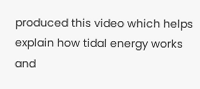produced this video which helps explain how tidal energy works and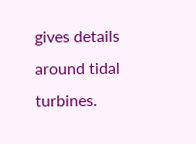gives details around tidal turbines.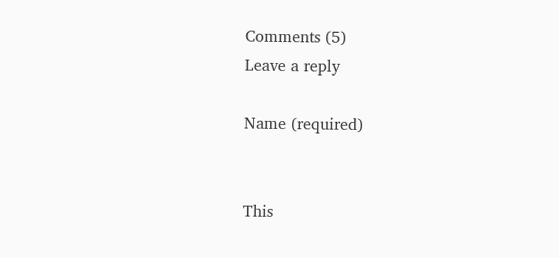Comments (5)
Leave a reply

Name (required)


This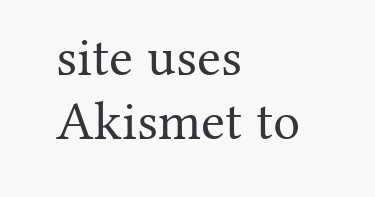site uses Akismet to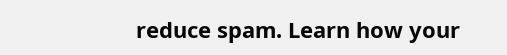reduce spam. Learn how your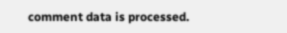comment data is processed.